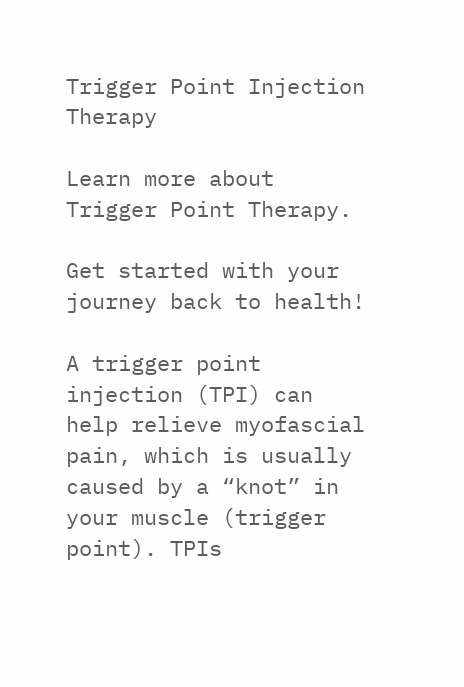Trigger Point Injection Therapy

Learn more about Trigger Point Therapy.

Get started with your journey back to health!

A trigger point injection (TPI) can help relieve myofascial pain, which is usually caused by a “knot” in your muscle (trigger point). TPIs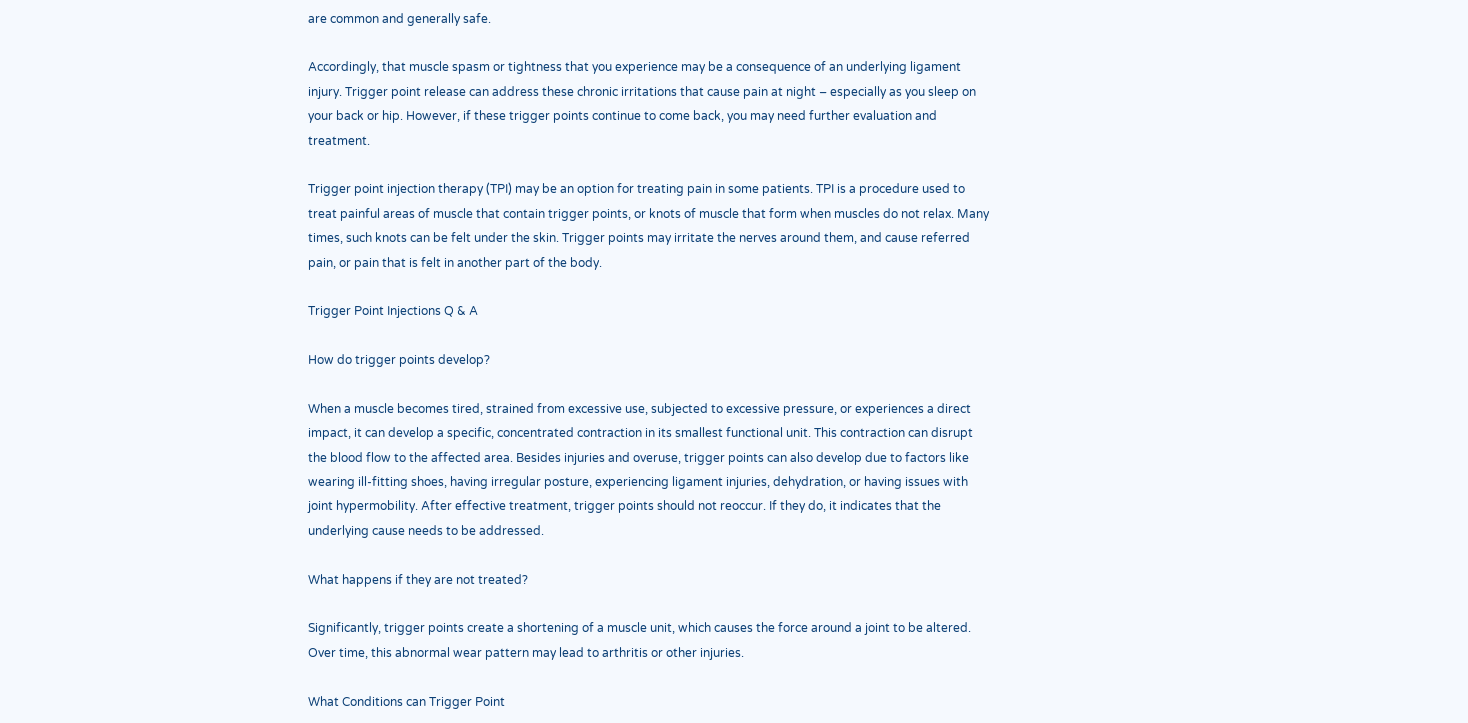are common and generally safe.

Accordingly, that muscle spasm or tightness that you experience may be a consequence of an underlying ligament injury. Trigger point release can address these chronic irritations that cause pain at night – especially as you sleep on your back or hip. However, if these trigger points continue to come back, you may need further evaluation and treatment.

Trigger point injection therapy (TPI) may be an option for treating pain in some patients. TPI is a procedure used to treat painful areas of muscle that contain trigger points, or knots of muscle that form when muscles do not relax. Many times, such knots can be felt under the skin. Trigger points may irritate the nerves around them, and cause referred pain, or pain that is felt in another part of the body.

Trigger Point Injections Q & A

How do trigger points develop?

When a muscle becomes tired, strained from excessive use, subjected to excessive pressure, or experiences a direct impact, it can develop a specific, concentrated contraction in its smallest functional unit. This contraction can disrupt the blood flow to the affected area. Besides injuries and overuse, trigger points can also develop due to factors like wearing ill-fitting shoes, having irregular posture, experiencing ligament injuries, dehydration, or having issues with joint hypermobility. After effective treatment, trigger points should not reoccur. If they do, it indicates that the underlying cause needs to be addressed.

What happens if they are not treated?

Significantly, trigger points create a shortening of a muscle unit, which causes the force around a joint to be altered. Over time, this abnormal wear pattern may lead to arthritis or other injuries.

What Conditions can Trigger Point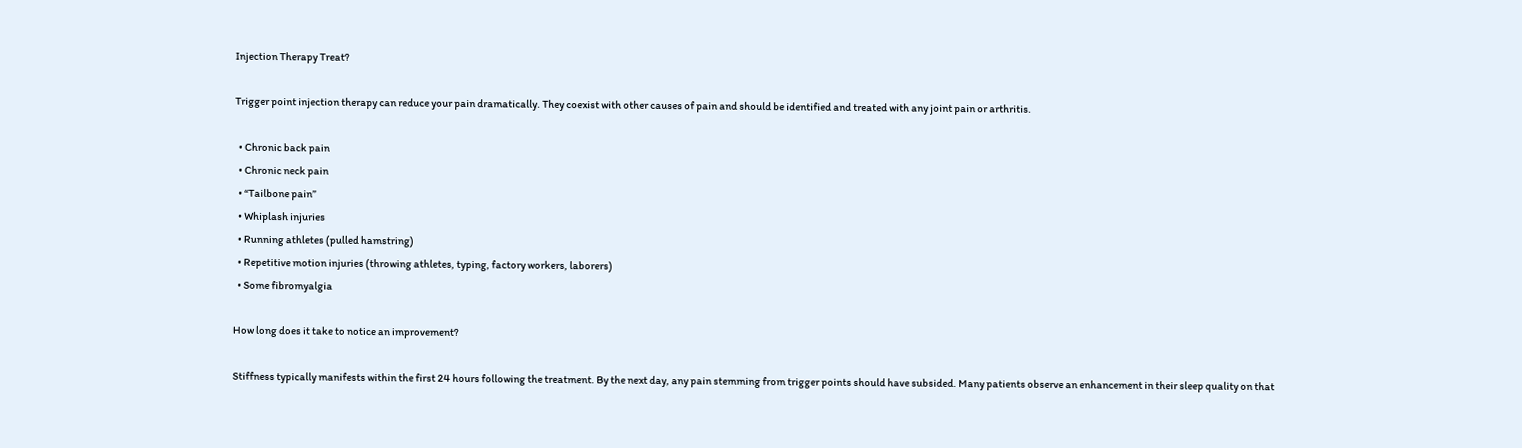Injection Therapy Treat?

Trigger point injection therapy can reduce your pain dramatically. They coexist with other causes of pain and should be identified and treated with any joint pain or arthritis.

  • Chronic back pain
  • Chronic neck pain
  • “Tailbone pain”
  • Whiplash injuries
  • Running athletes (pulled hamstring)
  • Repetitive motion injuries (throwing athletes, typing, factory workers, laborers)
  • Some fibromyalgia

How long does it take to notice an improvement?

Stiffness typically manifests within the first 24 hours following the treatment. By the next day, any pain stemming from trigger points should have subsided. Many patients observe an enhancement in their sleep quality on that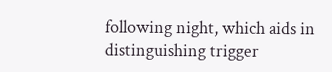following night, which aids in distinguishing trigger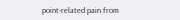point-related pain from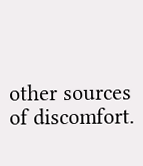other sources of discomfort.